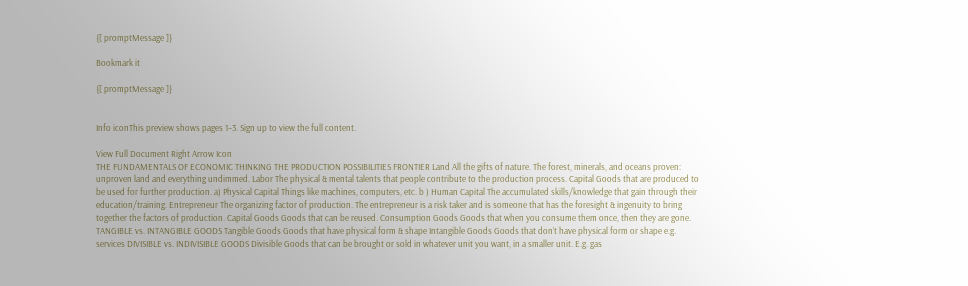{[ promptMessage ]}

Bookmark it

{[ promptMessage ]}


Info iconThis preview shows pages 1–3. Sign up to view the full content.

View Full Document Right Arrow Icon
THE FUNDAMENTALS OF ECONOMIC THINKING THE PRODUCTION POSSIBILITIES FRONTIER Land All the gifts of nature. The forest, minerals, and oceans proven: unproven land and everything undimmed. Labor The physical & mental talents that people contribute to the production process. Capital Goods that are produced to be used for further production. a) Physical Capital Things like machines, computers, etc. b ) Human Capital The accumulated skills/knowledge that gain through their education/training. Entrepreneur The organizing factor of production. The entrepreneur is a risk taker and is someone that has the foresight & ingenuity to bring together the factors of production. Capital Goods Goods that can be reused. Consumption Goods Goods that when you consume them once, then they are gone. TANGIBLE vs. INTANGIBLE GOODS Tangible Goods Goods that have physical form & shape Intangible Goods Goods that don’t have physical form or shape e.g. services DIVISIBLE vs. INDIVISIBLE GOODS Divisible Goods that can be brought or sold in whatever unit you want, in a smaller unit. E.g. gas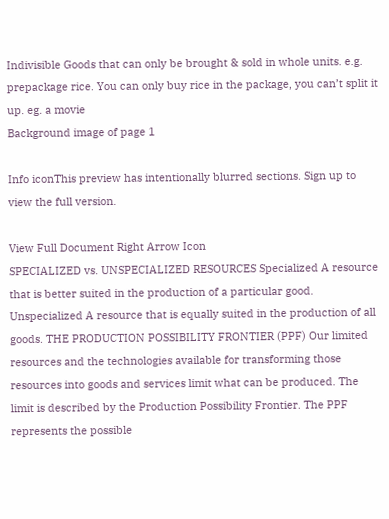Indivisible Goods that can only be brought & sold in whole units. e.g. prepackage rice. You can only buy rice in the package, you can’t split it up. eg. a movie
Background image of page 1

Info iconThis preview has intentionally blurred sections. Sign up to view the full version.

View Full Document Right Arrow Icon
SPECIALIZED vs. UNSPECIALIZED RESOURCES Specialized A resource that is better suited in the production of a particular good. Unspecialized A resource that is equally suited in the production of all goods. THE PRODUCTION POSSIBILITY FRONTIER (PPF) Our limited resources and the technologies available for transforming those resources into goods and services limit what can be produced. The limit is described by the Production Possibility Frontier. The PPF represents the possible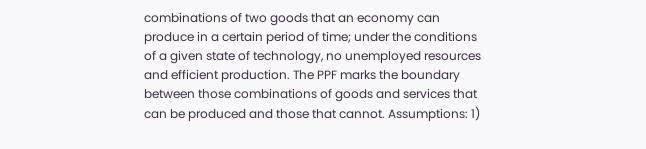combinations of two goods that an economy can produce in a certain period of time; under the conditions of a given state of technology, no unemployed resources and efficient production. The PPF marks the boundary between those combinations of goods and services that can be produced and those that cannot. Assumptions: 1)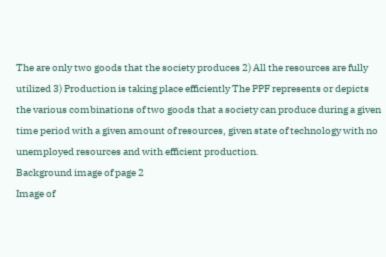The are only two goods that the society produces 2) All the resources are fully utilized 3) Production is taking place efficiently The PPF represents or depicts the various combinations of two goods that a society can produce during a given time period with a given amount of resources, given state of technology with no unemployed resources and with efficient production.
Background image of page 2
Image of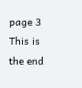page 3
This is the end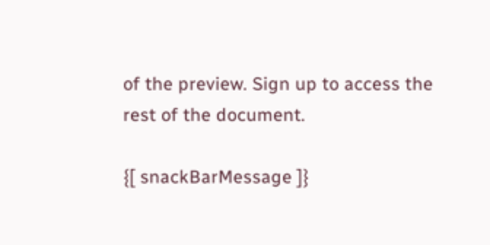of the preview. Sign up to access the rest of the document.

{[ snackBarMessage ]}